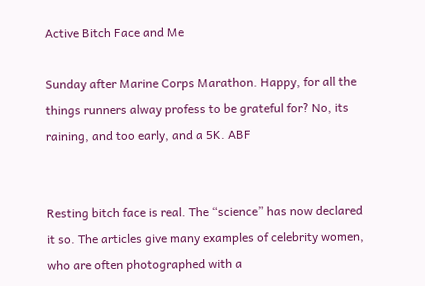Active Bitch Face and Me

Sunday after Marine Corps Marathon. Happy, for all the things runners alway profess to be grateful for? No, its raining, and too early, and a 5K. ABF


Resting bitch face is real. The “science” has now declared it so. The articles give many examples of celebrity women, who are often photographed with a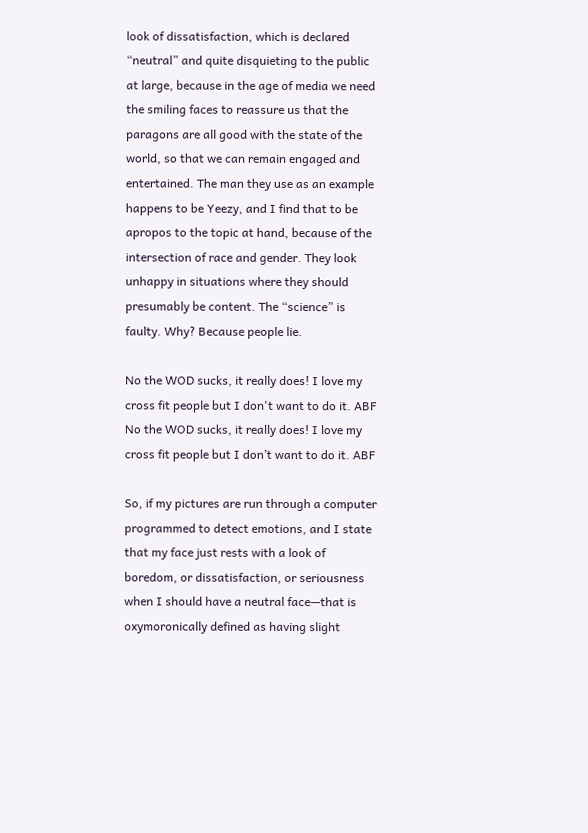look of dissatisfaction, which is declared “neutral” and quite disquieting to the public at large, because in the age of media we need the smiling faces to reassure us that the paragons are all good with the state of the world, so that we can remain engaged and entertained. The man they use as an example happens to be Yeezy, and I find that to be apropos to the topic at hand, because of the intersection of race and gender. They look unhappy in situations where they should presumably be content. The “science” is faulty. Why? Because people lie.

No the WOD sucks, it really does! I love my cross fit people but I don't want to do it. ABF
No the WOD sucks, it really does! I love my cross fit people but I don’t want to do it. ABF

So, if my pictures are run through a computer programmed to detect emotions, and I state that my face just rests with a look of boredom, or dissatisfaction, or seriousness when I should have a neutral face—that is oxymoronically defined as having slight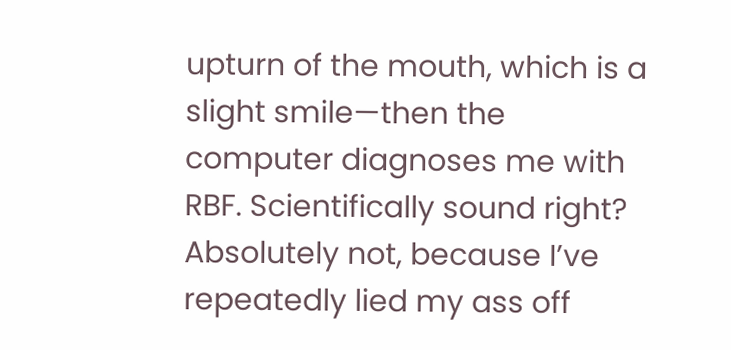upturn of the mouth, which is a slight smile—then the computer diagnoses me with RBF. Scientifically sound right? Absolutely not, because I’ve repeatedly lied my ass off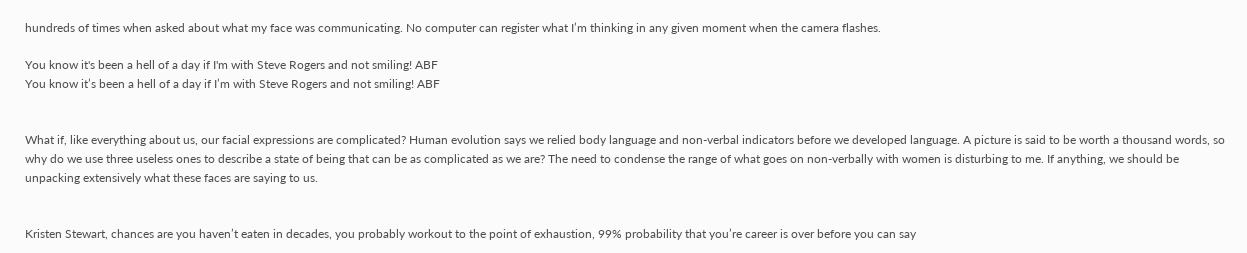hundreds of times when asked about what my face was communicating. No computer can register what I’m thinking in any given moment when the camera flashes.

You know it's been a hell of a day if I'm with Steve Rogers and not smiling! ABF
You know it’s been a hell of a day if I’m with Steve Rogers and not smiling! ABF


What if, like everything about us, our facial expressions are complicated? Human evolution says we relied body language and non-verbal indicators before we developed language. A picture is said to be worth a thousand words, so why do we use three useless ones to describe a state of being that can be as complicated as we are? The need to condense the range of what goes on non-verbally with women is disturbing to me. If anything, we should be unpacking extensively what these faces are saying to us.


Kristen Stewart, chances are you haven’t eaten in decades, you probably workout to the point of exhaustion, 99% probability that you’re career is over before you can say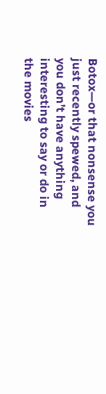Botox—or that nonsense you just recently spewed, and you don’t have anything interesting to say or do in the movies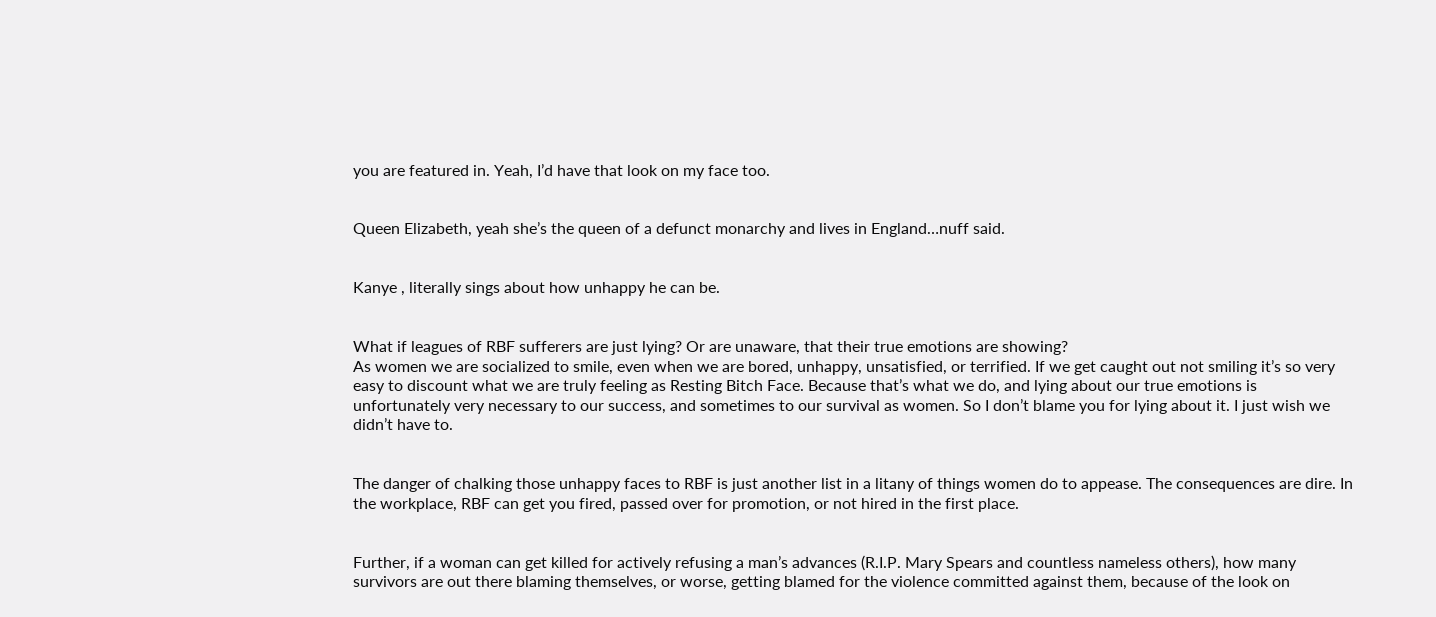you are featured in. Yeah, I’d have that look on my face too.


Queen Elizabeth, yeah she’s the queen of a defunct monarchy and lives in England…nuff said.


Kanye , literally sings about how unhappy he can be.


What if leagues of RBF sufferers are just lying? Or are unaware, that their true emotions are showing?
As women we are socialized to smile, even when we are bored, unhappy, unsatisfied, or terrified. If we get caught out not smiling it’s so very easy to discount what we are truly feeling as Resting Bitch Face. Because that’s what we do, and lying about our true emotions is unfortunately very necessary to our success, and sometimes to our survival as women. So I don’t blame you for lying about it. I just wish we didn’t have to.


The danger of chalking those unhappy faces to RBF is just another list in a litany of things women do to appease. The consequences are dire. In the workplace, RBF can get you fired, passed over for promotion, or not hired in the first place.


Further, if a woman can get killed for actively refusing a man’s advances (R.I.P. Mary Spears and countless nameless others), how many survivors are out there blaming themselves, or worse, getting blamed for the violence committed against them, because of the look on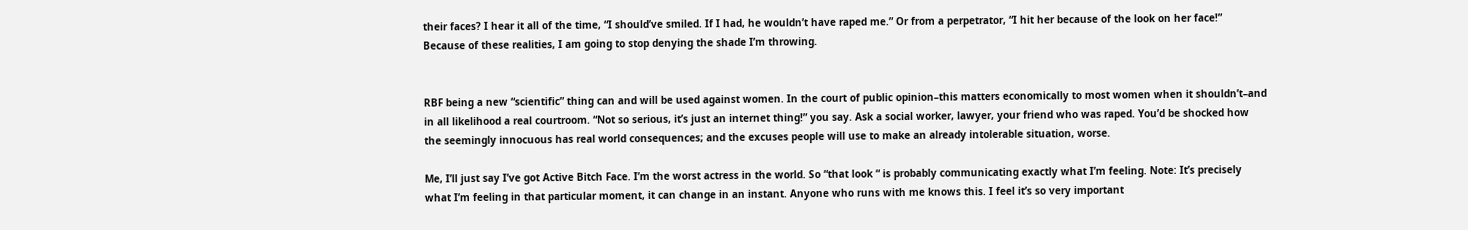their faces? I hear it all of the time, “I should’ve smiled. If I had, he wouldn’t have raped me.” Or from a perpetrator, “I hit her because of the look on her face!” Because of these realities, I am going to stop denying the shade I’m throwing.


RBF being a new “scientific” thing can and will be used against women. In the court of public opinion–this matters economically to most women when it shouldn’t–and in all likelihood a real courtroom. “Not so serious, it’s just an internet thing!” you say. Ask a social worker, lawyer, your friend who was raped. You’d be shocked how the seemingly innocuous has real world consequences; and the excuses people will use to make an already intolerable situation, worse.

Me, I’ll just say I’ve got Active Bitch Face. I’m the worst actress in the world. So “that look “ is probably communicating exactly what I’m feeling. Note: It’s precisely what I’m feeling in that particular moment, it can change in an instant. Anyone who runs with me knows this. I feel it’s so very important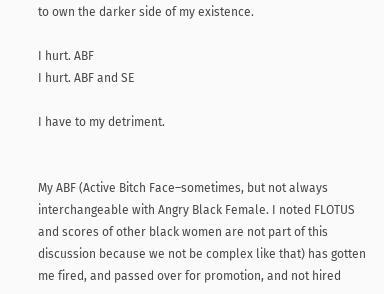to own the darker side of my existence.

I hurt. ABF
I hurt. ABF and SE

I have to my detriment.


My ABF (Active Bitch Face–sometimes, but not always interchangeable with Angry Black Female. I noted FLOTUS and scores of other black women are not part of this discussion because we not be complex like that) has gotten me fired, and passed over for promotion, and not hired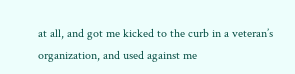at all, and got me kicked to the curb in a veteran’s organization, and used against me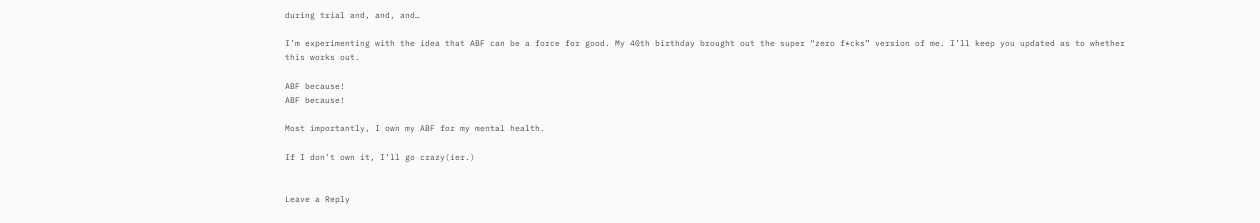during trial and, and, and…

I’m experimenting with the idea that ABF can be a force for good. My 40th birthday brought out the super “zero f*cks” version of me. I’ll keep you updated as to whether this works out.

ABF because!
ABF because!

Most importantly, I own my ABF for my mental health.

If I don’t own it, I’ll go crazy(ier.)


Leave a Reply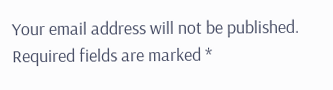Your email address will not be published. Required fields are marked *